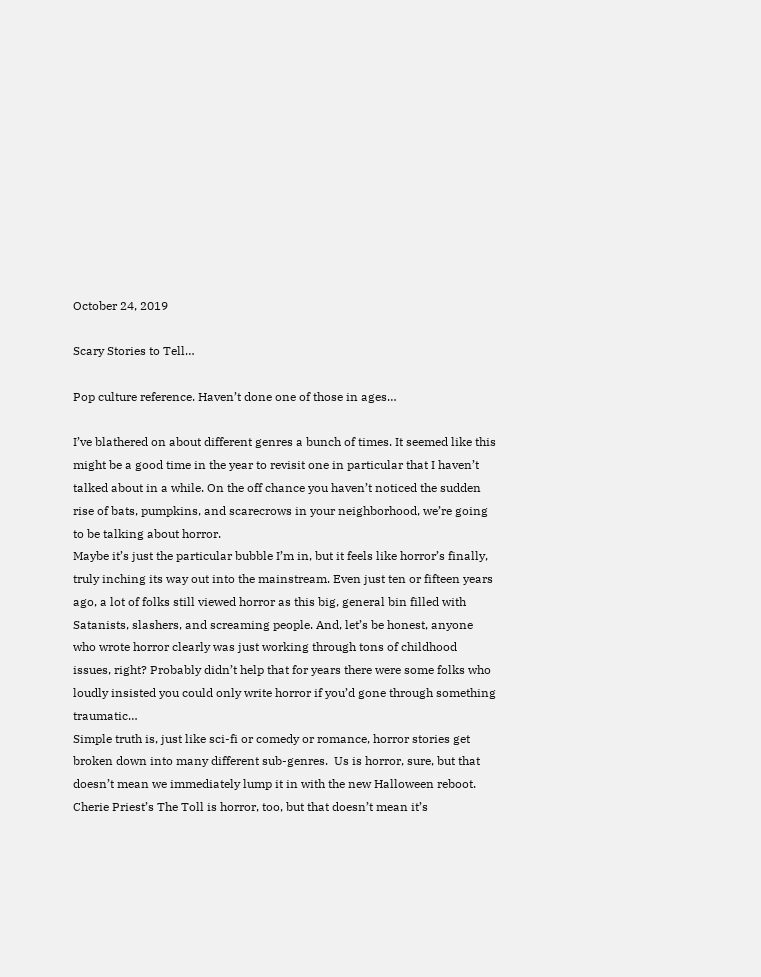October 24, 2019

Scary Stories to Tell…

Pop culture reference. Haven’t done one of those in ages…

I’ve blathered on about different genres a bunch of times. It seemed like this might be a good time in the year to revisit one in particular that I haven’t talked about in a while. On the off chance you haven’t noticed the sudden rise of bats, pumpkins, and scarecrows in your neighborhood, we’re going to be talking about horror.
Maybe it’s just the particular bubble I’m in, but it feels like horror’s finally, truly inching its way out into the mainstream. Even just ten or fifteen years ago, a lot of folks still viewed horror as this big, general bin filled with Satanists, slashers, and screaming people. And, let’s be honest, anyone who wrote horror clearly was just working through tons of childhood issues, right? Probably didn’t help that for years there were some folks who loudly insisted you could only write horror if you’d gone through something traumatic…
Simple truth is, just like sci-fi or comedy or romance, horror stories get broken down into many different sub-genres.  Us is horror, sure, but that doesn’t mean we immediately lump it in with the new Halloween reboot. Cherie Priest’s The Toll is horror, too, but that doesn’t mean it’s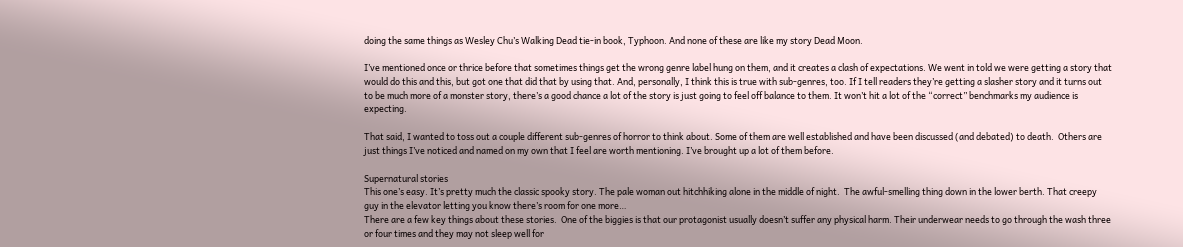doing the same things as Wesley Chu’s Walking Dead tie-in book, Typhoon. And none of these are like my story Dead Moon.

I’ve mentioned once or thrice before that sometimes things get the wrong genre label hung on them, and it creates a clash of expectations. We went in told we were getting a story that would do this and this, but got one that did that by using that. And, personally, I think this is true with sub-genres, too. If I tell readers they’re getting a slasher story and it turns out to be much more of a monster story, there’s a good chance a lot of the story is just going to feel off balance to them. It won’t hit a lot of the “correct” benchmarks my audience is expecting.

That said, I wanted to toss out a couple different sub-genres of horror to think about. Some of them are well established and have been discussed (and debated) to death.  Others are just things I’ve noticed and named on my own that I feel are worth mentioning. I’ve brought up a lot of them before.

Supernatural stories
This one’s easy. It’s pretty much the classic spooky story. The pale woman out hitchhiking alone in the middle of night.  The awful-smelling thing down in the lower berth. That creepy guy in the elevator letting you know there’s room for one more…
There are a few key things about these stories.  One of the biggies is that our protagonist usually doesn’t suffer any physical harm. Their underwear needs to go through the wash three or four times and they may not sleep well for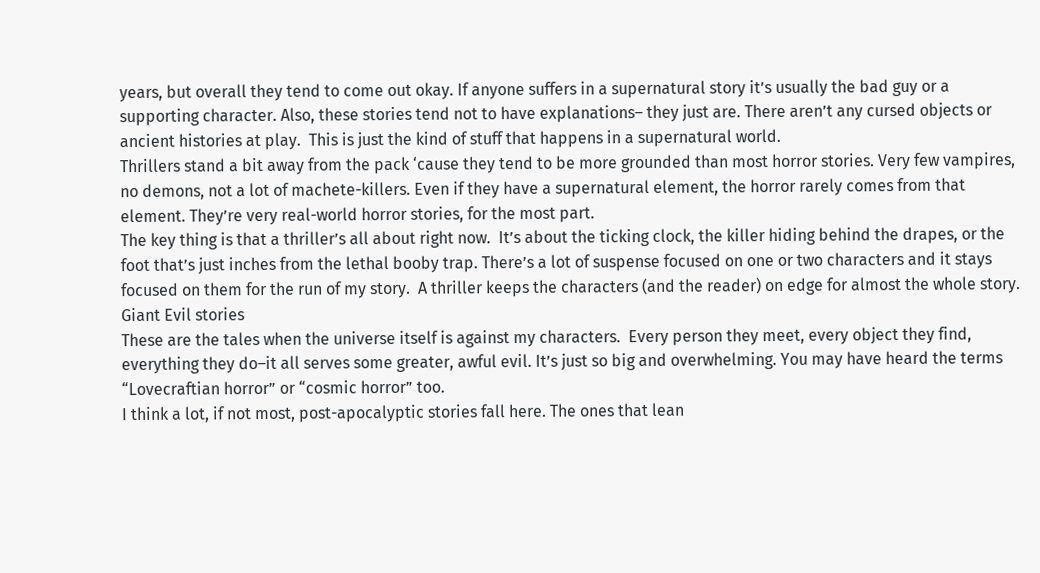years, but overall they tend to come out okay. If anyone suffers in a supernatural story it’s usually the bad guy or a supporting character. Also, these stories tend not to have explanations– they just are. There aren’t any cursed objects or ancient histories at play.  This is just the kind of stuff that happens in a supernatural world.
Thrillers stand a bit away from the pack ‘cause they tend to be more grounded than most horror stories. Very few vampires, no demons, not a lot of machete-killers. Even if they have a supernatural element, the horror rarely comes from that element. They’re very real-world horror stories, for the most part.
The key thing is that a thriller’s all about right now.  It’s about the ticking clock, the killer hiding behind the drapes, or the foot that’s just inches from the lethal booby trap. There’s a lot of suspense focused on one or two characters and it stays focused on them for the run of my story.  A thriller keeps the characters (and the reader) on edge for almost the whole story.
Giant Evil stories
These are the tales when the universe itself is against my characters.  Every person they meet, every object they find, everything they do–it all serves some greater, awful evil. It’s just so big and overwhelming. You may have heard the terms “Lovecraftian horror” or “cosmic horror” too.
I think a lot, if not most, post-apocalyptic stories fall here. The ones that lean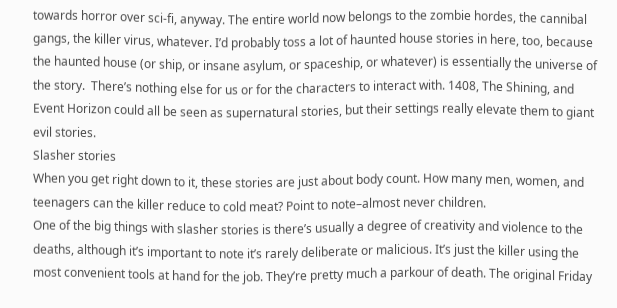towards horror over sci-fi, anyway. The entire world now belongs to the zombie hordes, the cannibal gangs, the killer virus, whatever. I’d probably toss a lot of haunted house stories in here, too, because the haunted house (or ship, or insane asylum, or spaceship, or whatever) is essentially the universe of the story.  There’s nothing else for us or for the characters to interact with. 1408, The Shining, and Event Horizon could all be seen as supernatural stories, but their settings really elevate them to giant evil stories.
Slasher stories
When you get right down to it, these stories are just about body count. How many men, women, and teenagers can the killer reduce to cold meat? Point to note–almost never children.
One of the big things with slasher stories is there’s usually a degree of creativity and violence to the deaths, although it’s important to note it’s rarely deliberate or malicious. It’s just the killer using the most convenient tools at hand for the job. They’re pretty much a parkour of death. The original Friday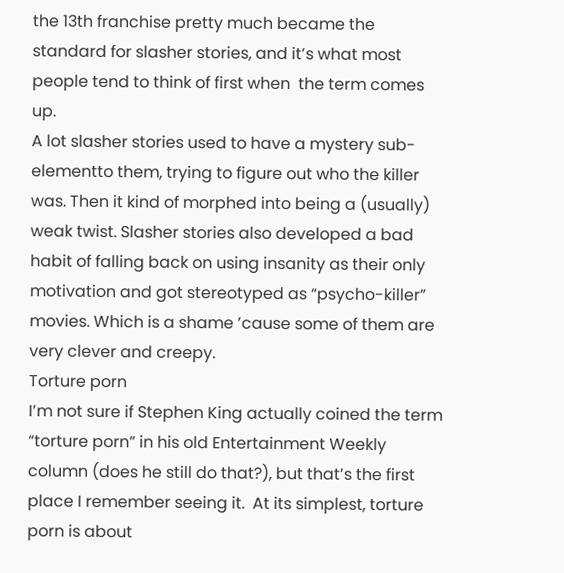the 13th franchise pretty much became the standard for slasher stories, and it’s what most people tend to think of first when  the term comes up.
A lot slasher stories used to have a mystery sub-elementto them, trying to figure out who the killer was. Then it kind of morphed into being a (usually) weak twist. Slasher stories also developed a bad habit of falling back on using insanity as their only motivation and got stereotyped as “psycho-killer” movies. Which is a shame ’cause some of them are very clever and creepy.
Torture porn
I’m not sure if Stephen King actually coined the term “torture porn” in his old Entertainment Weekly column (does he still do that?), but that’s the first place I remember seeing it.  At its simplest, torture porn is about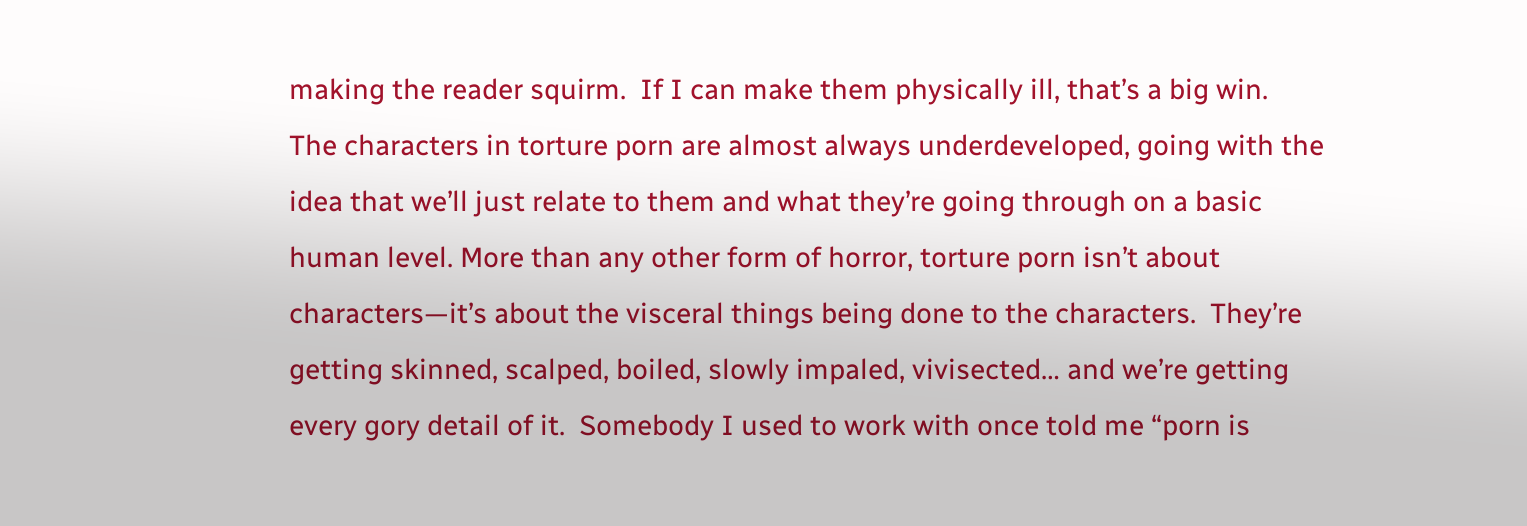making the reader squirm.  If I can make them physically ill, that’s a big win.
The characters in torture porn are almost always underdeveloped, going with the idea that we’ll just relate to them and what they’re going through on a basic human level. More than any other form of horror, torture porn isn’t about characters—it’s about the visceral things being done to the characters.  They’re getting skinned, scalped, boiled, slowly impaled, vivisected… and we’re getting every gory detail of it.  Somebody I used to work with once told me “porn is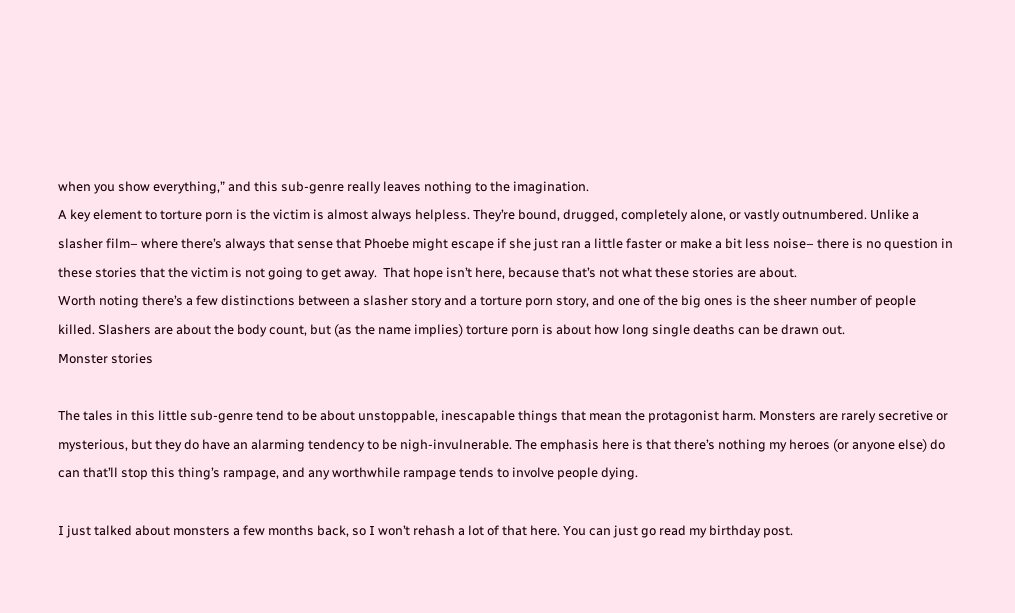when you show everything,” and this sub-genre really leaves nothing to the imagination.
A key element to torture porn is the victim is almost always helpless. They’re bound, drugged, completely alone, or vastly outnumbered. Unlike a slasher film– where there’s always that sense that Phoebe might escape if she just ran a little faster or make a bit less noise– there is no question in these stories that the victim is not going to get away.  That hope isn’t here, because that’s not what these stories are about.
Worth noting there’s a few distinctions between a slasher story and a torture porn story, and one of the big ones is the sheer number of people killed. Slashers are about the body count, but (as the name implies) torture porn is about how long single deaths can be drawn out.
Monster stories

The tales in this little sub-genre tend to be about unstoppable, inescapable things that mean the protagonist harm. Monsters are rarely secretive or mysterious, but they do have an alarming tendency to be nigh-invulnerable. The emphasis here is that there’s nothing my heroes (or anyone else) do can that’ll stop this thing’s rampage, and any worthwhile rampage tends to involve people dying.

I just talked about monsters a few months back, so I won’t rehash a lot of that here. You can just go read my birthday post.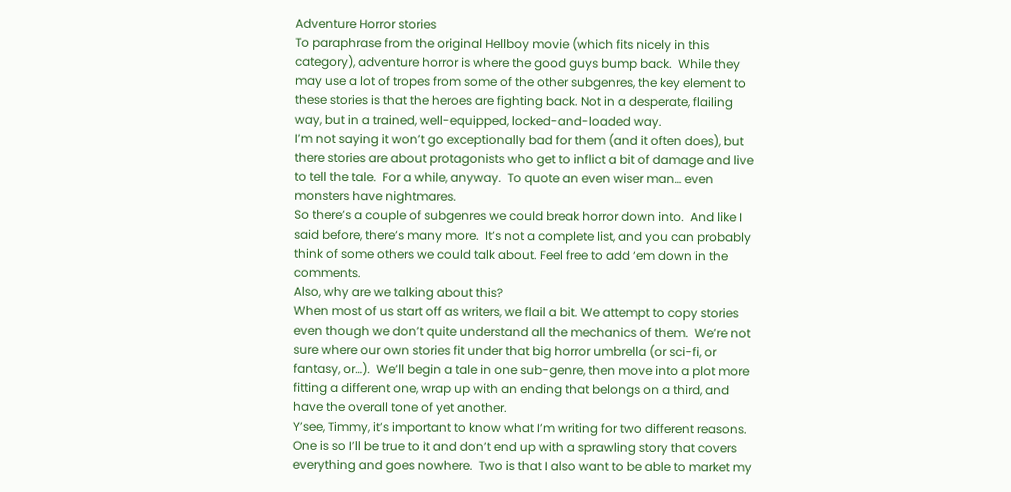Adventure Horror stories
To paraphrase from the original Hellboy movie (which fits nicely in this category), adventure horror is where the good guys bump back.  While they may use a lot of tropes from some of the other subgenres, the key element to these stories is that the heroes are fighting back. Not in a desperate, flailing way, but in a trained, well-equipped, locked-and-loaded way.
I’m not saying it won’t go exceptionally bad for them (and it often does), but there stories are about protagonists who get to inflict a bit of damage and live to tell the tale.  For a while, anyway.  To quote an even wiser man… even monsters have nightmares.
So there’s a couple of subgenres we could break horror down into.  And like I said before, there’s many more.  It’s not a complete list, and you can probably think of some others we could talk about. Feel free to add ‘em down in the comments.
Also, why are we talking about this?
When most of us start off as writers, we flail a bit. We attempt to copy stories even though we don’t quite understand all the mechanics of them.  We’re not sure where our own stories fit under that big horror umbrella (or sci-fi, or fantasy, or…).  We’ll begin a tale in one sub-genre, then move into a plot more fitting a different one, wrap up with an ending that belongs on a third, and have the overall tone of yet another.
Y’see, Timmy, it’s important to know what I’m writing for two different reasons.  One is so I’ll be true to it and don’t end up with a sprawling story that covers everything and goes nowhere.  Two is that I also want to be able to market my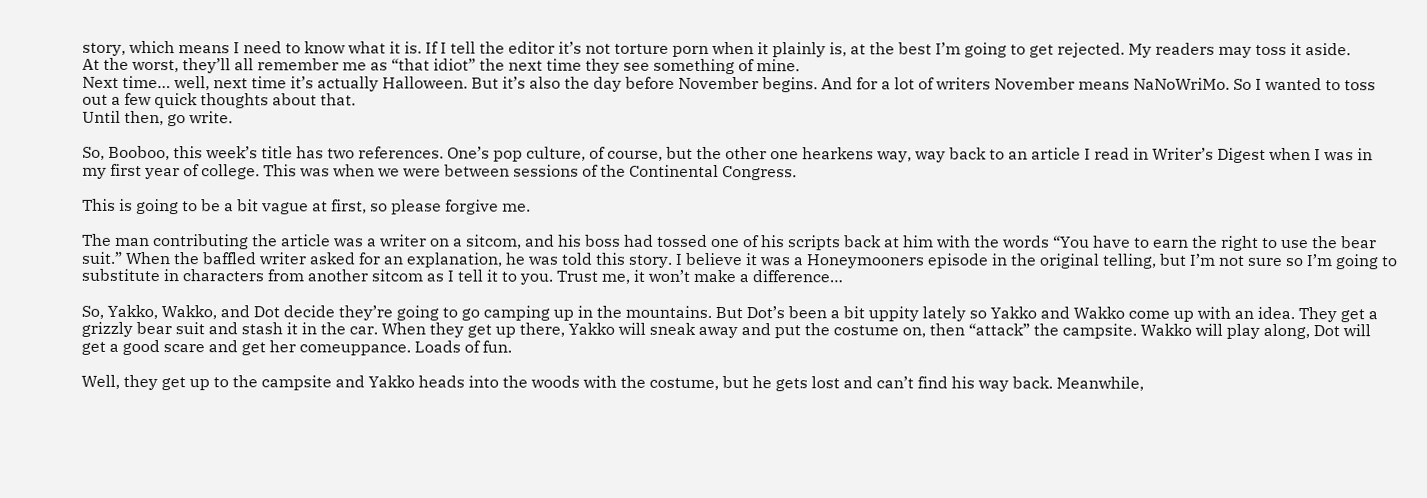story, which means I need to know what it is. If I tell the editor it’s not torture porn when it plainly is, at the best I’m going to get rejected. My readers may toss it aside.
At the worst, they’ll all remember me as “that idiot” the next time they see something of mine.
Next time… well, next time it’s actually Halloween. But it’s also the day before November begins. And for a lot of writers November means NaNoWriMo. So I wanted to toss out a few quick thoughts about that.
Until then, go write.

So, Booboo, this week’s title has two references. One’s pop culture, of course, but the other one hearkens way, way back to an article I read in Writer’s Digest when I was in my first year of college. This was when we were between sessions of the Continental Congress.

This is going to be a bit vague at first, so please forgive me.

The man contributing the article was a writer on a sitcom, and his boss had tossed one of his scripts back at him with the words “You have to earn the right to use the bear suit.” When the baffled writer asked for an explanation, he was told this story. I believe it was a Honeymooners episode in the original telling, but I’m not sure so I’m going to substitute in characters from another sitcom as I tell it to you. Trust me, it won’t make a difference…

So, Yakko, Wakko, and Dot decide they’re going to go camping up in the mountains. But Dot’s been a bit uppity lately so Yakko and Wakko come up with an idea. They get a grizzly bear suit and stash it in the car. When they get up there, Yakko will sneak away and put the costume on, then “attack” the campsite. Wakko will play along, Dot will get a good scare and get her comeuppance. Loads of fun.

Well, they get up to the campsite and Yakko heads into the woods with the costume, but he gets lost and can’t find his way back. Meanwhile,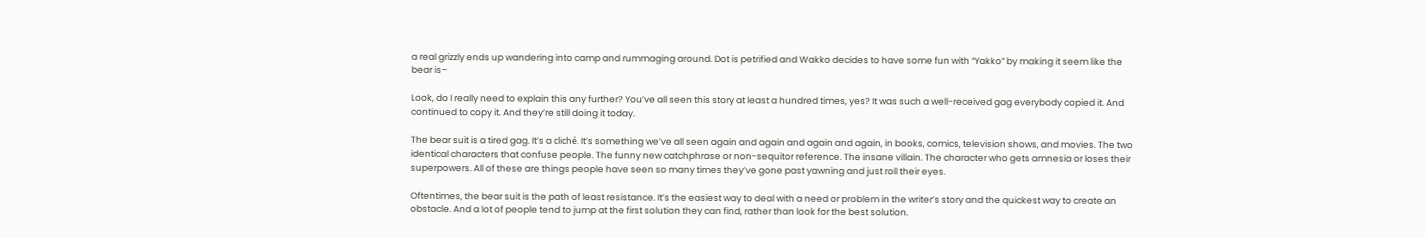a real grizzly ends up wandering into camp and rummaging around. Dot is petrified and Wakko decides to have some fun with “Yakko” by making it seem like the bear is–

Look, do I really need to explain this any further? You’ve all seen this story at least a hundred times, yes? It was such a well-received gag everybody copied it. And continued to copy it. And they’re still doing it today.

The bear suit is a tired gag. It’s a cliché. It’s something we’ve all seen again and again and again and again, in books, comics, television shows, and movies. The two identical characters that confuse people. The funny new catchphrase or non-sequitor reference. The insane villain. The character who gets amnesia or loses their superpowers. All of these are things people have seen so many times they’ve gone past yawning and just roll their eyes.

Oftentimes, the bear suit is the path of least resistance. It’s the easiest way to deal with a need or problem in the writer’s story and the quickest way to create an obstacle. And a lot of people tend to jump at the first solution they can find, rather than look for the best solution.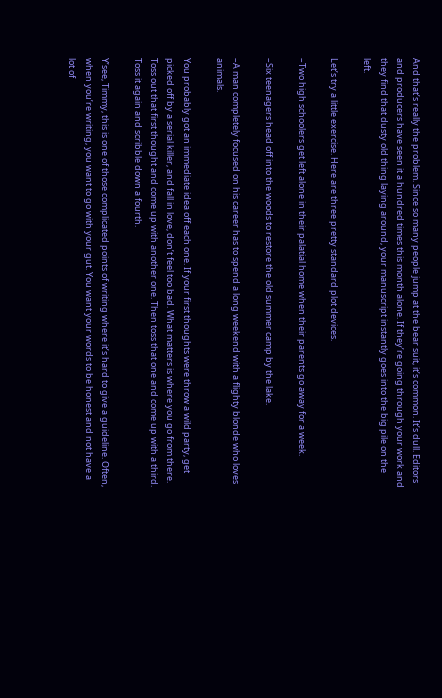And that’s really the problem. Since so many people jump at the bear suit, it’s common. It’s dull. Editors and producers have seen it a hundred times this month alone. If they’re going through your work and they find that dusty old thing laying around, your manuscript instantly goes into the big pile on the left.

Let’s try a little exercise. Here are three pretty standard plot devices.

–Two high schoolers get left alone in their palatial home when their parents go away for a week.

–Six teenagers head off into the woods to restore the old summer camp by the lake.

–A man completely focused on his career has to spend a long weekend with a flighty blonde who loves animals.

You probably got an immediate idea off each one. If your first thoughts were throw a wild party, get picked off by a serial killer, and fall in love, don’t feel too bad. What matters is where you go from there. Toss out that first thought and come up with another one. Then toss that one and come up with a third. Toss it again and scribble down a fourth.

Y’see, Timmy, this is one of those complicated points of writing where it’s hard to give a guideline. Often, when you’re writing, you want to go with your gut. You want your words to be honest and not have a lot of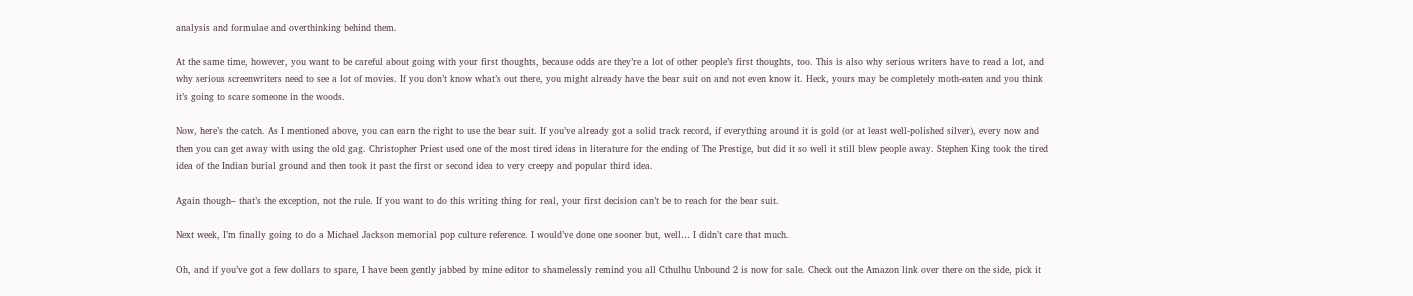analysis and formulae and overthinking behind them.

At the same time, however, you want to be careful about going with your first thoughts, because odds are they’re a lot of other people’s first thoughts, too. This is also why serious writers have to read a lot, and why serious screenwriters need to see a lot of movies. If you don’t know what’s out there, you might already have the bear suit on and not even know it. Heck, yours may be completely moth-eaten and you think it’s going to scare someone in the woods.

Now, here’s the catch. As I mentioned above, you can earn the right to use the bear suit. If you’ve already got a solid track record, if everything around it is gold (or at least well-polished silver), every now and then you can get away with using the old gag. Christopher Priest used one of the most tired ideas in literature for the ending of The Prestige, but did it so well it still blew people away. Stephen King took the tired idea of the Indian burial ground and then took it past the first or second idea to very creepy and popular third idea.

Again though– that’s the exception, not the rule. If you want to do this writing thing for real, your first decision can’t be to reach for the bear suit.

Next week, I’m finally going to do a Michael Jackson memorial pop culture reference. I would’ve done one sooner but, well… I didn’t care that much.

Oh, and if you’ve got a few dollars to spare, I have been gently jabbed by mine editor to shamelessly remind you all Cthulhu Unbound 2 is now for sale. Check out the Amazon link over there on the side, pick it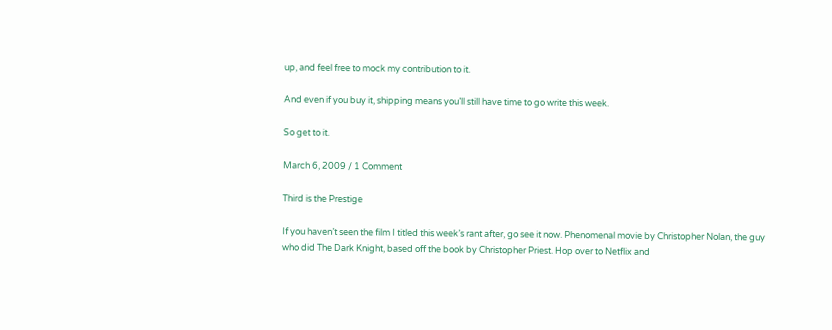up, and feel free to mock my contribution to it.

And even if you buy it, shipping means you’ll still have time to go write this week.

So get to it.

March 6, 2009 / 1 Comment

Third is the Prestige

If you haven’t seen the film I titled this week’s rant after, go see it now. Phenomenal movie by Christopher Nolan, the guy who did The Dark Knight, based off the book by Christopher Priest. Hop over to Netflix and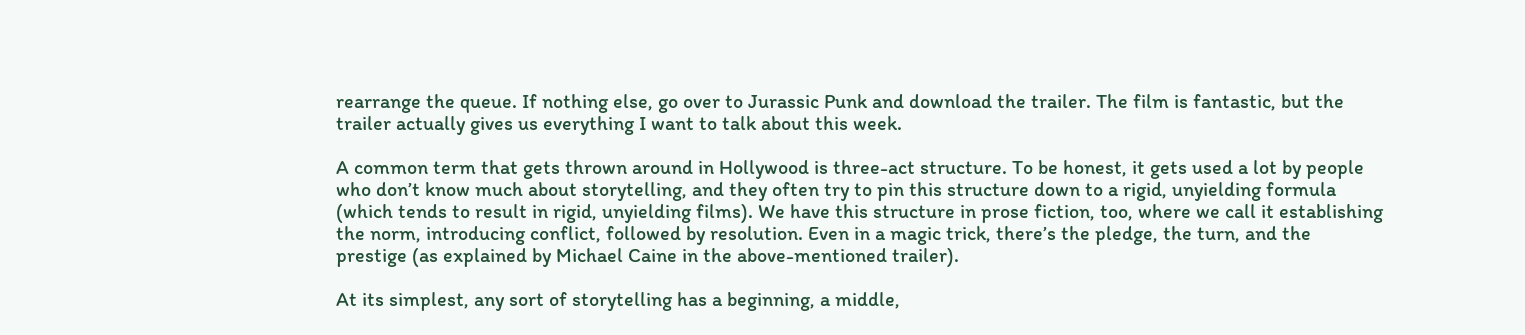rearrange the queue. If nothing else, go over to Jurassic Punk and download the trailer. The film is fantastic, but the trailer actually gives us everything I want to talk about this week.

A common term that gets thrown around in Hollywood is three-act structure. To be honest, it gets used a lot by people who don’t know much about storytelling, and they often try to pin this structure down to a rigid, unyielding formula (which tends to result in rigid, unyielding films). We have this structure in prose fiction, too, where we call it establishing the norm, introducing conflict, followed by resolution. Even in a magic trick, there’s the pledge, the turn, and the prestige (as explained by Michael Caine in the above-mentioned trailer).

At its simplest, any sort of storytelling has a beginning, a middle,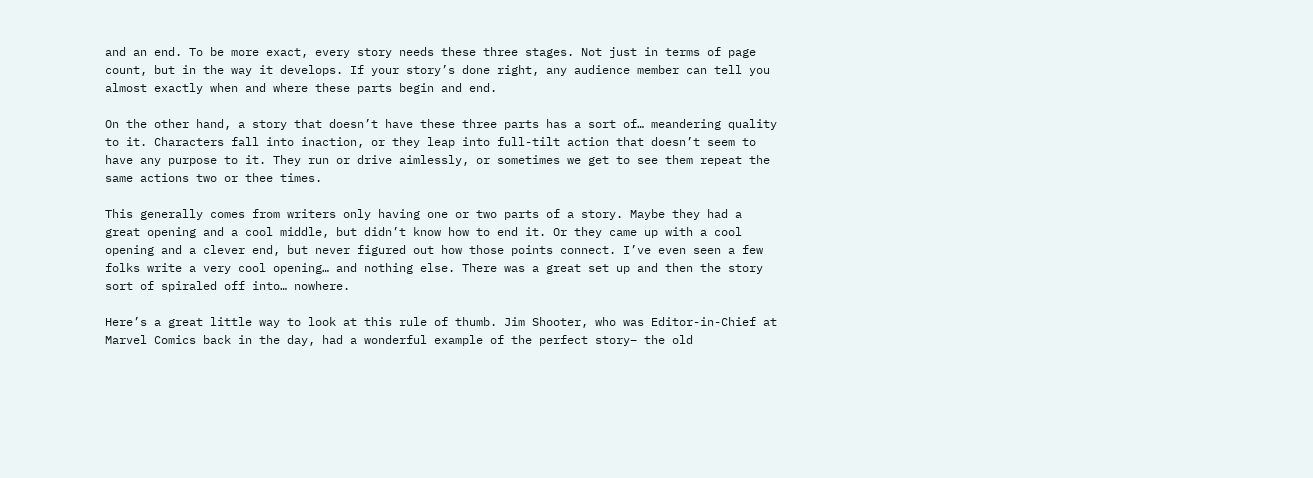and an end. To be more exact, every story needs these three stages. Not just in terms of page count, but in the way it develops. If your story’s done right, any audience member can tell you almost exactly when and where these parts begin and end.

On the other hand, a story that doesn’t have these three parts has a sort of… meandering quality to it. Characters fall into inaction, or they leap into full-tilt action that doesn’t seem to have any purpose to it. They run or drive aimlessly, or sometimes we get to see them repeat the same actions two or thee times.

This generally comes from writers only having one or two parts of a story. Maybe they had a great opening and a cool middle, but didn’t know how to end it. Or they came up with a cool opening and a clever end, but never figured out how those points connect. I’ve even seen a few folks write a very cool opening… and nothing else. There was a great set up and then the story sort of spiraled off into… nowhere.

Here’s a great little way to look at this rule of thumb. Jim Shooter, who was Editor-in-Chief at Marvel Comics back in the day, had a wonderful example of the perfect story– the old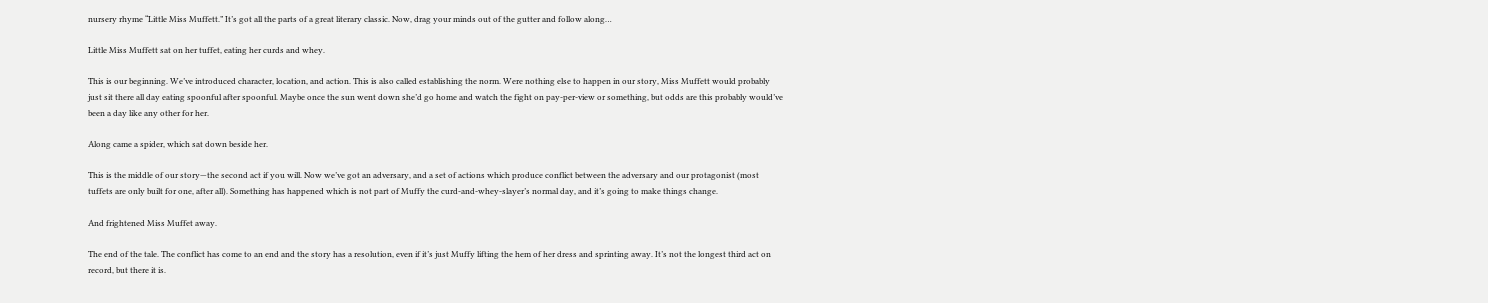nursery rhyme “Little Miss Muffett.” It’s got all the parts of a great literary classic. Now, drag your minds out of the gutter and follow along…

Little Miss Muffett sat on her tuffet, eating her curds and whey.

This is our beginning. We’ve introduced character, location, and action. This is also called establishing the norm. Were nothing else to happen in our story, Miss Muffett would probably just sit there all day eating spoonful after spoonful. Maybe once the sun went down she’d go home and watch the fight on pay-per-view or something, but odds are this probably would’ve been a day like any other for her.

Along came a spider, which sat down beside her.

This is the middle of our story—the second act if you will. Now we’ve got an adversary, and a set of actions which produce conflict between the adversary and our protagonist (most tuffets are only built for one, after all). Something has happened which is not part of Muffy the curd-and-whey-slayer’s normal day, and it’s going to make things change.

And frightened Miss Muffet away.

The end of the tale. The conflict has come to an end and the story has a resolution, even if it’s just Muffy lifting the hem of her dress and sprinting away. It’s not the longest third act on record, but there it is.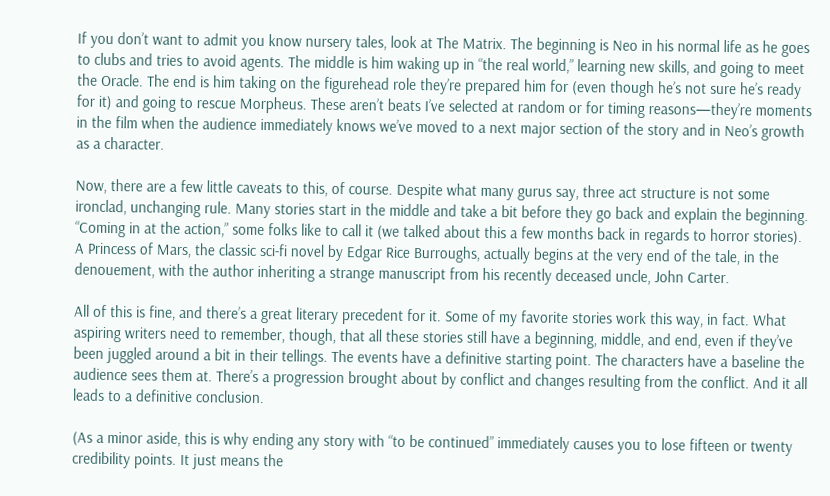If you don’t want to admit you know nursery tales, look at The Matrix. The beginning is Neo in his normal life as he goes to clubs and tries to avoid agents. The middle is him waking up in “the real world,” learning new skills, and going to meet the Oracle. The end is him taking on the figurehead role they’re prepared him for (even though he’s not sure he’s ready for it) and going to rescue Morpheus. These aren’t beats I’ve selected at random or for timing reasons—they’re moments in the film when the audience immediately knows we’ve moved to a next major section of the story and in Neo’s growth as a character.

Now, there are a few little caveats to this, of course. Despite what many gurus say, three act structure is not some ironclad, unchanging rule. Many stories start in the middle and take a bit before they go back and explain the beginning. “Coming in at the action,” some folks like to call it (we talked about this a few months back in regards to horror stories). A Princess of Mars, the classic sci-fi novel by Edgar Rice Burroughs, actually begins at the very end of the tale, in the denouement, with the author inheriting a strange manuscript from his recently deceased uncle, John Carter.

All of this is fine, and there’s a great literary precedent for it. Some of my favorite stories work this way, in fact. What aspiring writers need to remember, though, that all these stories still have a beginning, middle, and end, even if they’ve been juggled around a bit in their tellings. The events have a definitive starting point. The characters have a baseline the audience sees them at. There’s a progression brought about by conflict and changes resulting from the conflict. And it all leads to a definitive conclusion.

(As a minor aside, this is why ending any story with “to be continued” immediately causes you to lose fifteen or twenty credibility points. It just means the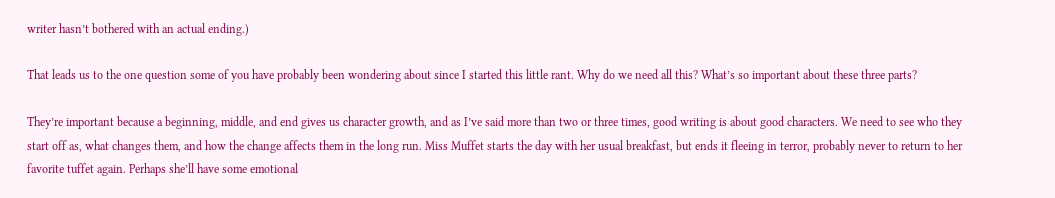writer hasn’t bothered with an actual ending.)

That leads us to the one question some of you have probably been wondering about since I started this little rant. Why do we need all this? What’s so important about these three parts?

They’re important because a beginning, middle, and end gives us character growth, and as I’ve said more than two or three times, good writing is about good characters. We need to see who they start off as, what changes them, and how the change affects them in the long run. Miss Muffet starts the day with her usual breakfast, but ends it fleeing in terror, probably never to return to her favorite tuffet again. Perhaps she’ll have some emotional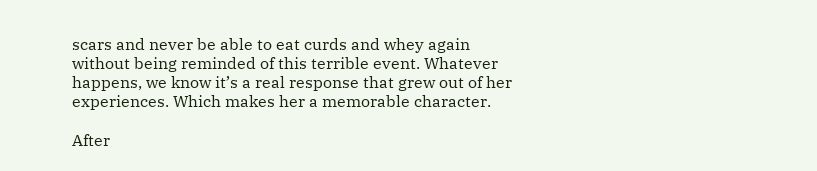scars and never be able to eat curds and whey again without being reminded of this terrible event. Whatever happens, we know it’s a real response that grew out of her experiences. Which makes her a memorable character.

After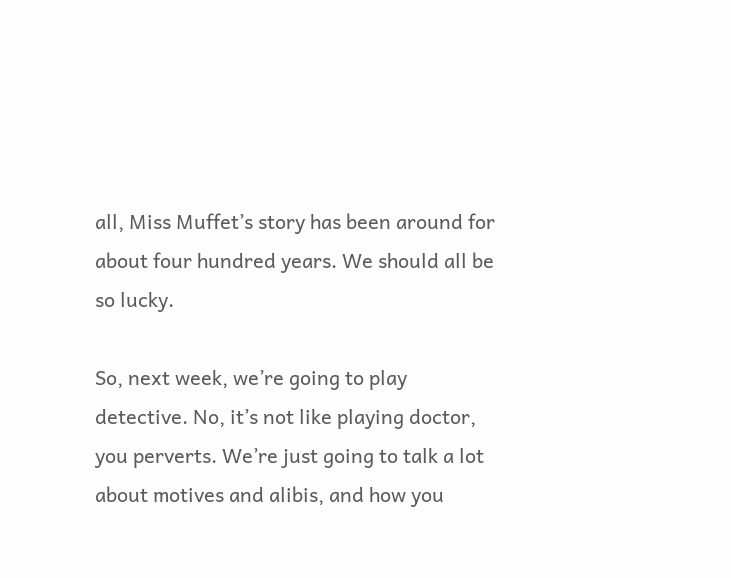all, Miss Muffet’s story has been around for about four hundred years. We should all be so lucky.

So, next week, we’re going to play detective. No, it’s not like playing doctor, you perverts. We’re just going to talk a lot about motives and alibis, and how you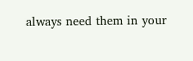always need them in your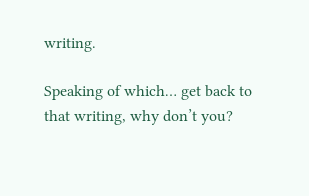writing.

Speaking of which… get back to that writing, why don’t you?